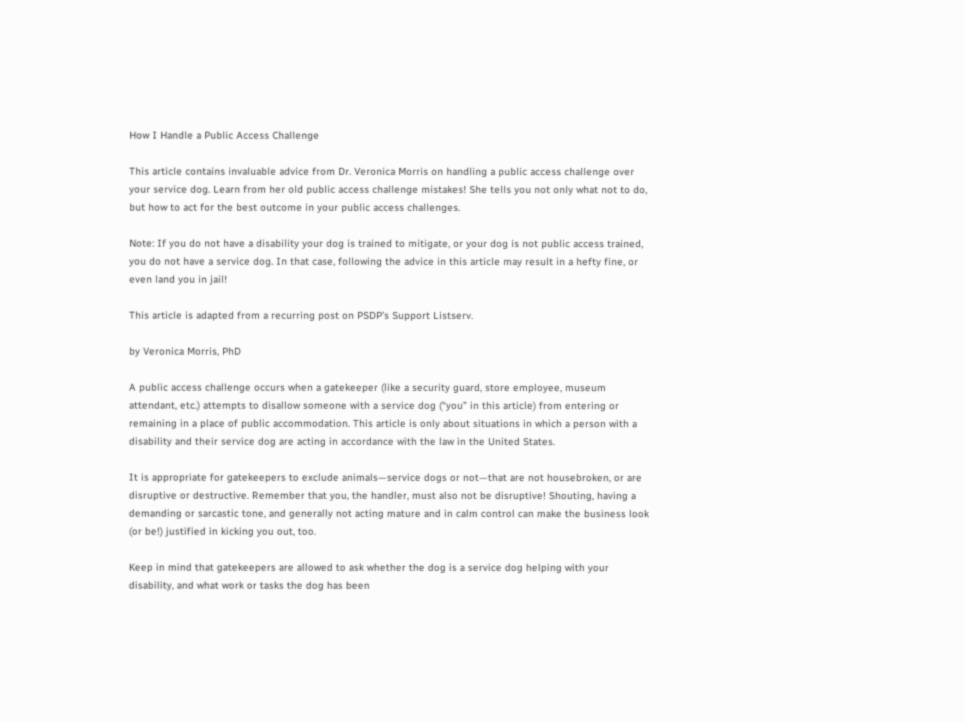How I Handle a Public Access Challenge

This article contains invaluable advice from Dr. Veronica Morris on handling a public access challenge over your service dog. Learn from her old public access challenge mistakes! She tells you not only what not to do, but how to act for the best outcome in your public access challenges.

Note: If you do not have a disability your dog is trained to mitigate, or your dog is not public access trained, you do not have a service dog. In that case, following the advice in this article may result in a hefty fine, or even land you in jail!

This article is adapted from a recurring post on PSDP’s Support Listserv.

by Veronica Morris, PhD

A public access challenge occurs when a gatekeeper (like a security guard, store employee, museum attendant, etc.) attempts to disallow someone with a service dog (“you” in this article) from entering or remaining in a place of public accommodation. This article is only about situations in which a person with a disability and their service dog are acting in accordance with the law in the United States.

It is appropriate for gatekeepers to exclude animals—service dogs or not—that are not housebroken, or are disruptive or destructive. Remember that you, the handler, must also not be disruptive! Shouting, having a demanding or sarcastic tone, and generally not acting mature and in calm control can make the business look (or be!) justified in kicking you out, too.

Keep in mind that gatekeepers are allowed to ask whether the dog is a service dog helping with your disability, and what work or tasks the dog has been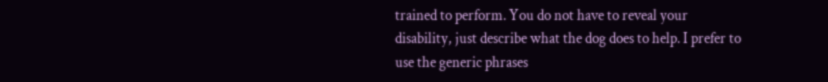trained to perform. You do not have to reveal your disability, just describe what the dog does to help. I prefer to use the generic phrases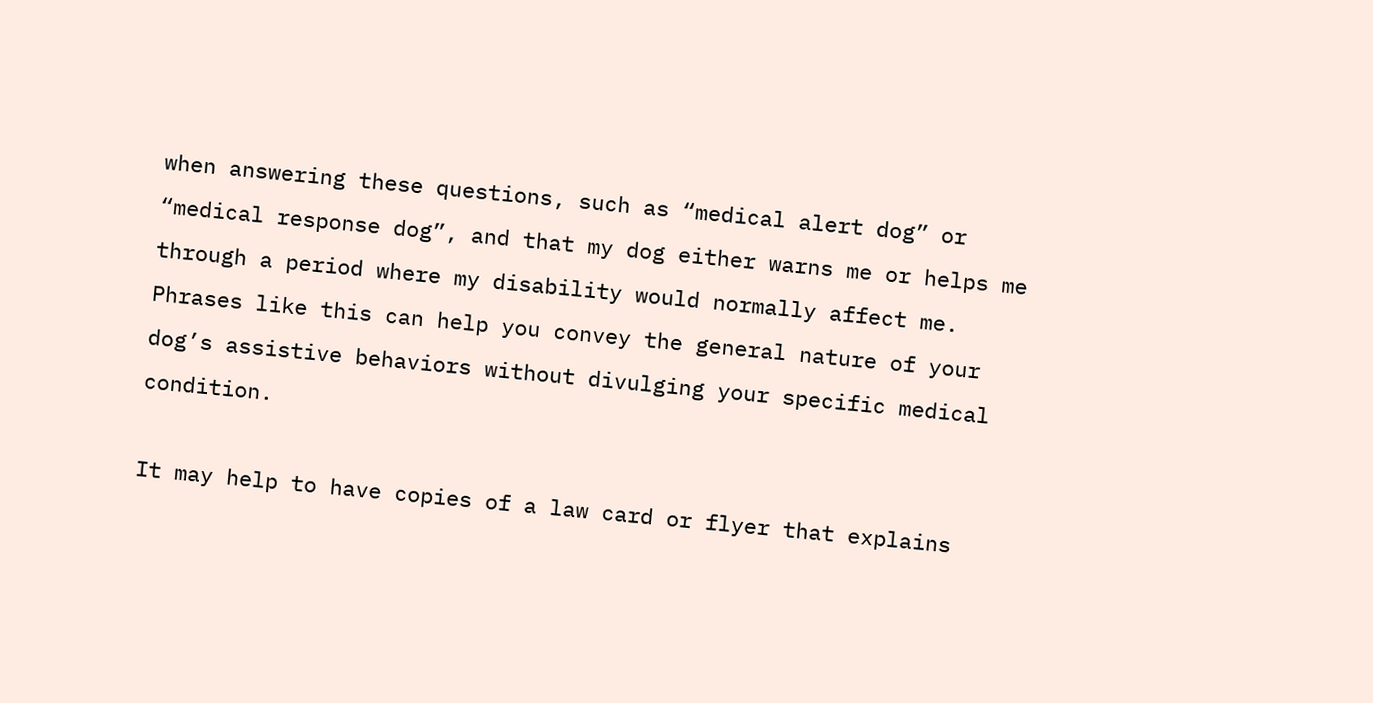when answering these questions, such as “medical alert dog” or “medical response dog”, and that my dog either warns me or helps me through a period where my disability would normally affect me. Phrases like this can help you convey the general nature of your dog’s assistive behaviors without divulging your specific medical condition.

It may help to have copies of a law card or flyer that explains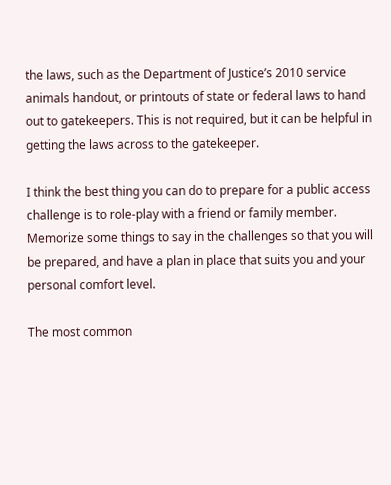the laws, such as the Department of Justice’s 2010 service animals handout, or printouts of state or federal laws to hand out to gatekeepers. This is not required, but it can be helpful in getting the laws across to the gatekeeper.

I think the best thing you can do to prepare for a public access challenge is to role-play with a friend or family member. Memorize some things to say in the challenges so that you will be prepared, and have a plan in place that suits you and your personal comfort level.

The most common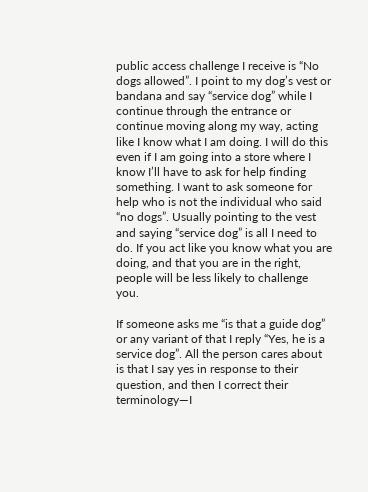public access challenge I receive is “No dogs allowed”. I point to my dog’s vest or bandana and say “service dog” while I continue through the entrance or continue moving along my way, acting like I know what I am doing. I will do this even if I am going into a store where I know I’ll have to ask for help finding something. I want to ask someone for help who is not the individual who said “no dogs”. Usually pointing to the vest and saying “service dog” is all I need to do. If you act like you know what you are doing, and that you are in the right, people will be less likely to challenge you.

If someone asks me “is that a guide dog” or any variant of that I reply “Yes, he is a service dog”. All the person cares about is that I say yes in response to their question, and then I correct their terminology—I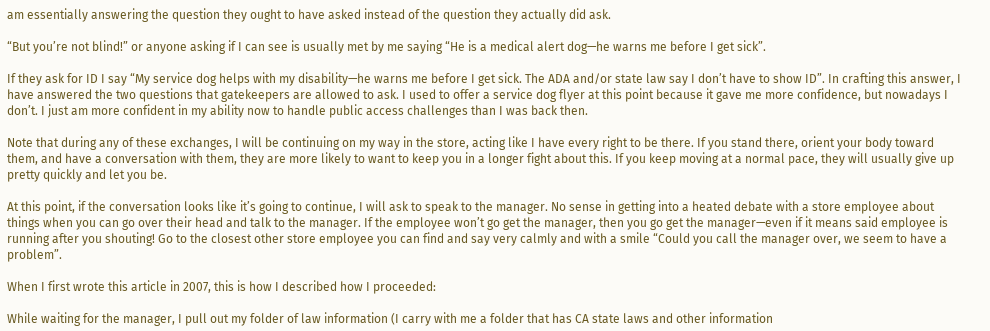am essentially answering the question they ought to have asked instead of the question they actually did ask.

“But you’re not blind!” or anyone asking if I can see is usually met by me saying “He is a medical alert dog—he warns me before I get sick”.

If they ask for ID I say “My service dog helps with my disability—he warns me before I get sick. The ADA and/or state law say I don’t have to show ID”. In crafting this answer, I have answered the two questions that gatekeepers are allowed to ask. I used to offer a service dog flyer at this point because it gave me more confidence, but nowadays I don’t. I just am more confident in my ability now to handle public access challenges than I was back then.

Note that during any of these exchanges, I will be continuing on my way in the store, acting like I have every right to be there. If you stand there, orient your body toward them, and have a conversation with them, they are more likely to want to keep you in a longer fight about this. If you keep moving at a normal pace, they will usually give up pretty quickly and let you be.

At this point, if the conversation looks like it’s going to continue, I will ask to speak to the manager. No sense in getting into a heated debate with a store employee about things when you can go over their head and talk to the manager. If the employee won’t go get the manager, then you go get the manager—even if it means said employee is running after you shouting! Go to the closest other store employee you can find and say very calmly and with a smile “Could you call the manager over, we seem to have a problem”.

When I first wrote this article in 2007, this is how I described how I proceeded:

While waiting for the manager, I pull out my folder of law information (I carry with me a folder that has CA state laws and other information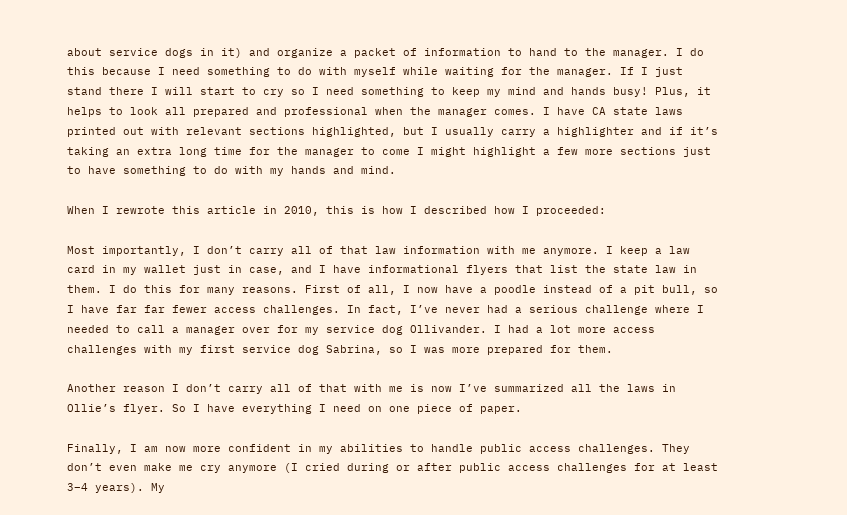about service dogs in it) and organize a packet of information to hand to the manager. I do this because I need something to do with myself while waiting for the manager. If I just stand there I will start to cry so I need something to keep my mind and hands busy! Plus, it helps to look all prepared and professional when the manager comes. I have CA state laws printed out with relevant sections highlighted, but I usually carry a highlighter and if it’s taking an extra long time for the manager to come I might highlight a few more sections just to have something to do with my hands and mind.

When I rewrote this article in 2010, this is how I described how I proceeded:

Most importantly, I don’t carry all of that law information with me anymore. I keep a law card in my wallet just in case, and I have informational flyers that list the state law in them. I do this for many reasons. First of all, I now have a poodle instead of a pit bull, so I have far far fewer access challenges. In fact, I’ve never had a serious challenge where I needed to call a manager over for my service dog Ollivander. I had a lot more access challenges with my first service dog Sabrina, so I was more prepared for them.

Another reason I don’t carry all of that with me is now I’ve summarized all the laws in Ollie’s flyer. So I have everything I need on one piece of paper.

Finally, I am now more confident in my abilities to handle public access challenges. They don’t even make me cry anymore (I cried during or after public access challenges for at least 3–4 years). My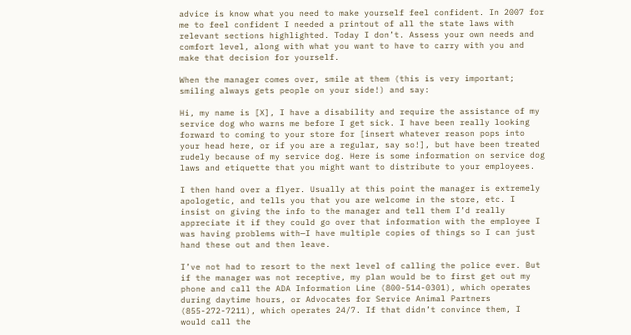advice is know what you need to make yourself feel confident. In 2007 for me to feel confident I needed a printout of all the state laws with relevant sections highlighted. Today I don’t. Assess your own needs and comfort level, along with what you want to have to carry with you and make that decision for yourself.

When the manager comes over, smile at them (this is very important; smiling always gets people on your side!) and say:

Hi, my name is [X], I have a disability and require the assistance of my service dog who warns me before I get sick. I have been really looking forward to coming to your store for [insert whatever reason pops into your head here, or if you are a regular, say so!], but have been treated rudely because of my service dog. Here is some information on service dog laws and etiquette that you might want to distribute to your employees.

I then hand over a flyer. Usually at this point the manager is extremely apologetic, and tells you that you are welcome in the store, etc. I insist on giving the info to the manager and tell them I’d really appreciate it if they could go over that information with the employee I was having problems with—I have multiple copies of things so I can just hand these out and then leave.

I’ve not had to resort to the next level of calling the police ever. But if the manager was not receptive, my plan would be to first get out my phone and call the ADA Information Line (800-514-0301), which operates during daytime hours, or Advocates for Service Animal Partners (855-272-7211), which operates 24/7. If that didn’t convince them, I would call the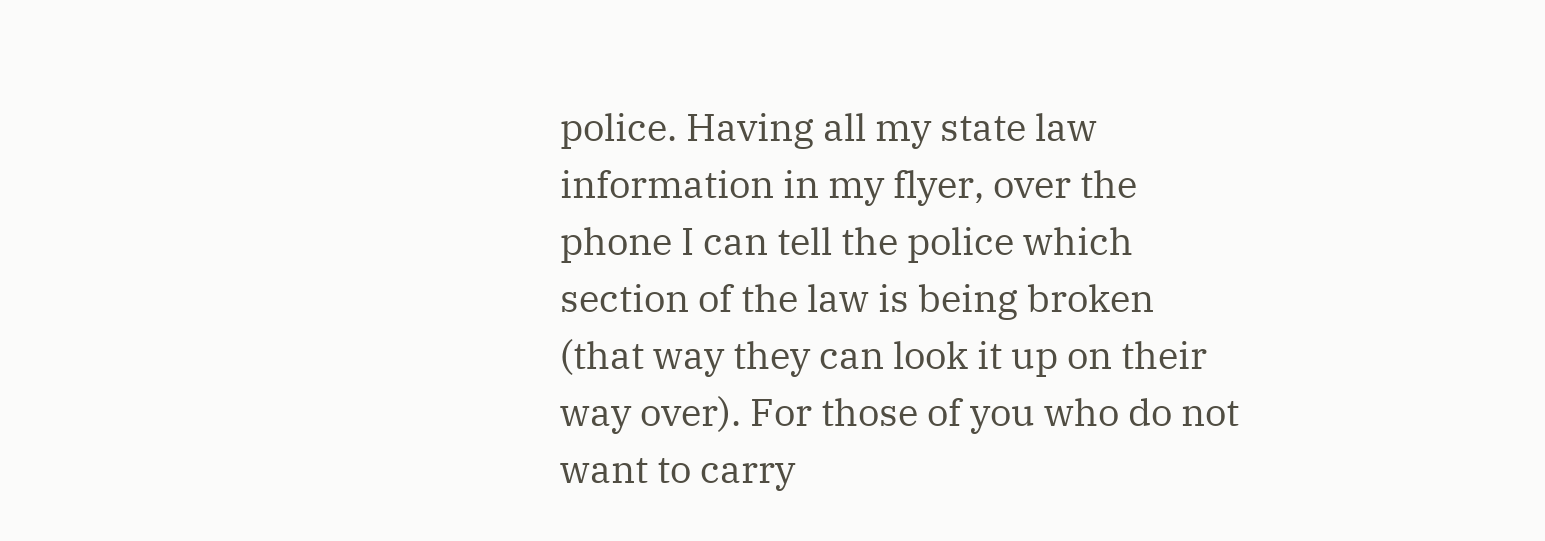police. Having all my state law information in my flyer, over the phone I can tell the police which section of the law is being broken (that way they can look it up on their way over). For those of you who do not want to carry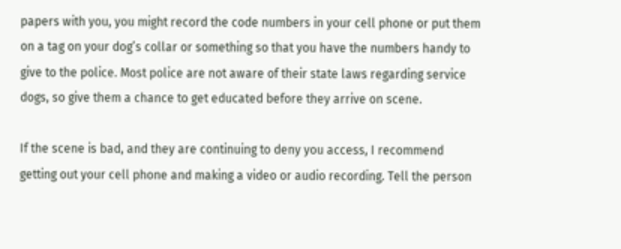papers with you, you might record the code numbers in your cell phone or put them on a tag on your dog’s collar or something so that you have the numbers handy to give to the police. Most police are not aware of their state laws regarding service dogs, so give them a chance to get educated before they arrive on scene.

If the scene is bad, and they are continuing to deny you access, I recommend getting out your cell phone and making a video or audio recording. Tell the person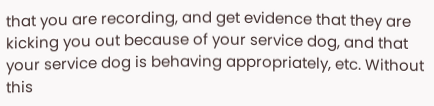that you are recording, and get evidence that they are kicking you out because of your service dog, and that your service dog is behaving appropriately, etc. Without this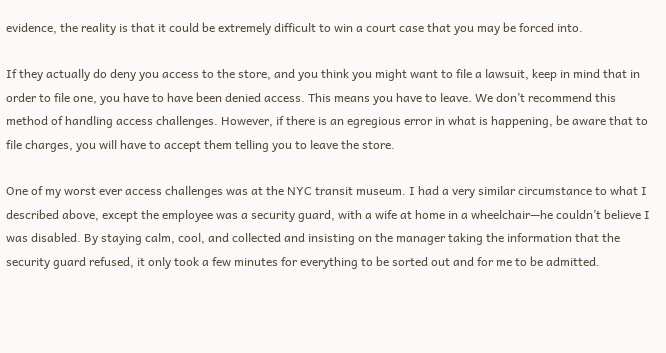evidence, the reality is that it could be extremely difficult to win a court case that you may be forced into.

If they actually do deny you access to the store, and you think you might want to file a lawsuit, keep in mind that in order to file one, you have to have been denied access. This means you have to leave. We don’t recommend this method of handling access challenges. However, if there is an egregious error in what is happening, be aware that to file charges, you will have to accept them telling you to leave the store.

One of my worst ever access challenges was at the NYC transit museum. I had a very similar circumstance to what I described above, except the employee was a security guard, with a wife at home in a wheelchair—he couldn’t believe I was disabled. By staying calm, cool, and collected and insisting on the manager taking the information that the security guard refused, it only took a few minutes for everything to be sorted out and for me to be admitted.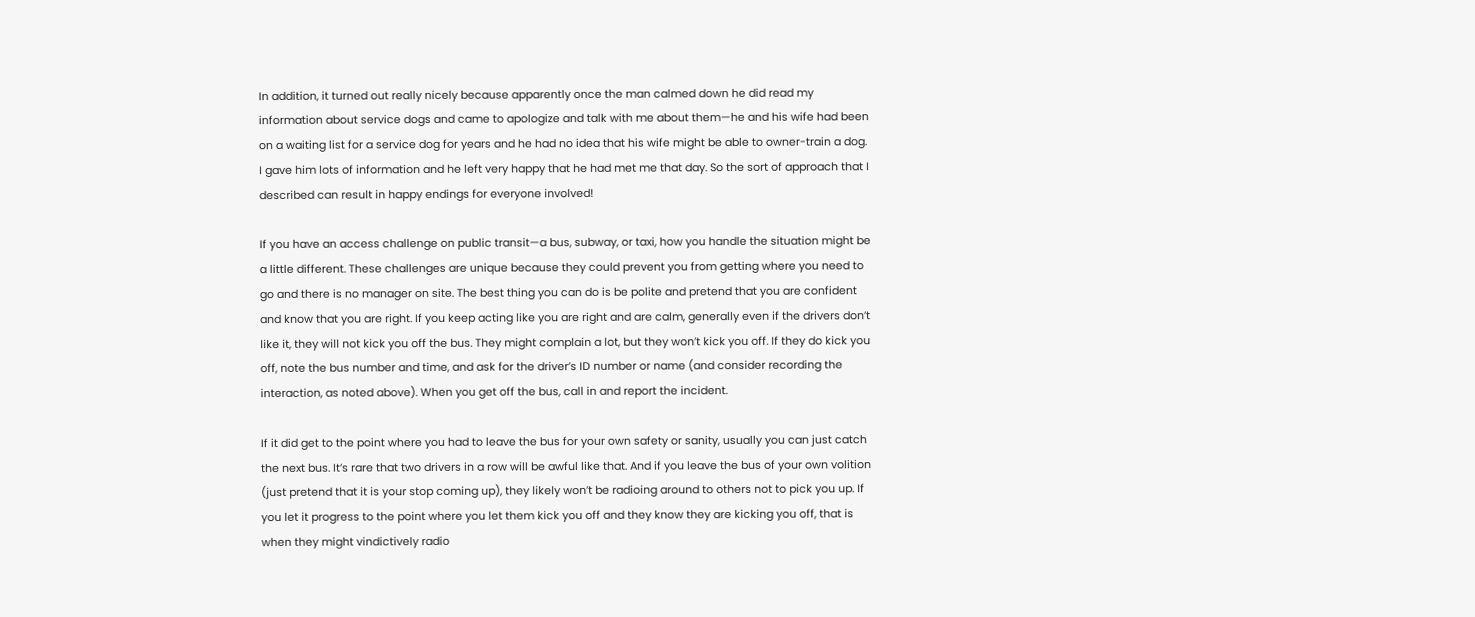In addition, it turned out really nicely because apparently once the man calmed down he did read my information about service dogs and came to apologize and talk with me about them—he and his wife had been on a waiting list for a service dog for years and he had no idea that his wife might be able to owner-train a dog. I gave him lots of information and he left very happy that he had met me that day. So the sort of approach that I described can result in happy endings for everyone involved!

If you have an access challenge on public transit—a bus, subway, or taxi, how you handle the situation might be a little different. These challenges are unique because they could prevent you from getting where you need to go and there is no manager on site. The best thing you can do is be polite and pretend that you are confident and know that you are right. If you keep acting like you are right and are calm, generally even if the drivers don’t like it, they will not kick you off the bus. They might complain a lot, but they won’t kick you off. If they do kick you off, note the bus number and time, and ask for the driver’s ID number or name (and consider recording the interaction, as noted above). When you get off the bus, call in and report the incident.

If it did get to the point where you had to leave the bus for your own safety or sanity, usually you can just catch the next bus. It’s rare that two drivers in a row will be awful like that. And if you leave the bus of your own volition (just pretend that it is your stop coming up), they likely won’t be radioing around to others not to pick you up. If you let it progress to the point where you let them kick you off and they know they are kicking you off, that is when they might vindictively radio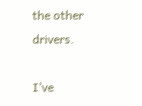the other drivers.

I’ve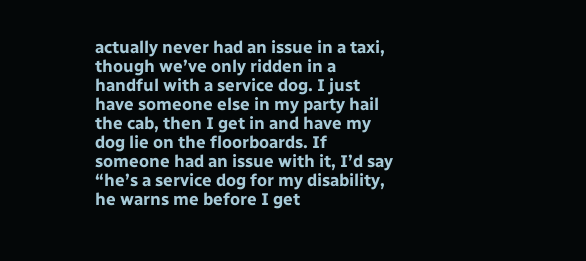actually never had an issue in a taxi, though we’ve only ridden in a handful with a service dog. I just have someone else in my party hail the cab, then I get in and have my dog lie on the floorboards. If someone had an issue with it, I’d say “he’s a service dog for my disability, he warns me before I get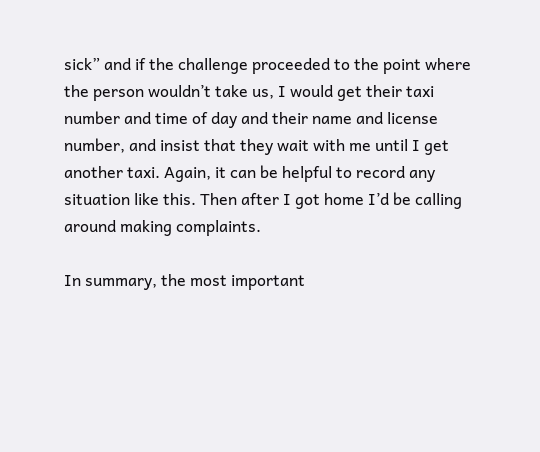sick” and if the challenge proceeded to the point where the person wouldn’t take us, I would get their taxi number and time of day and their name and license number, and insist that they wait with me until I get another taxi. Again, it can be helpful to record any situation like this. Then after I got home I’d be calling around making complaints.

In summary, the most important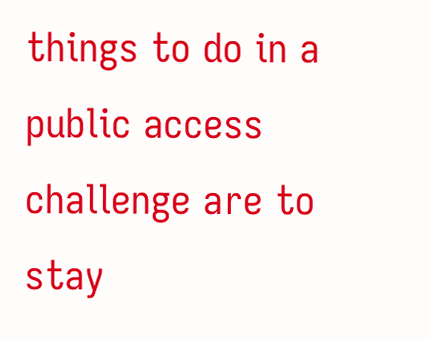things to do in a public access challenge are to stay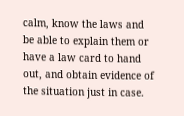calm, know the laws and be able to explain them or have a law card to hand out, and obtain evidence of the situation just in case.